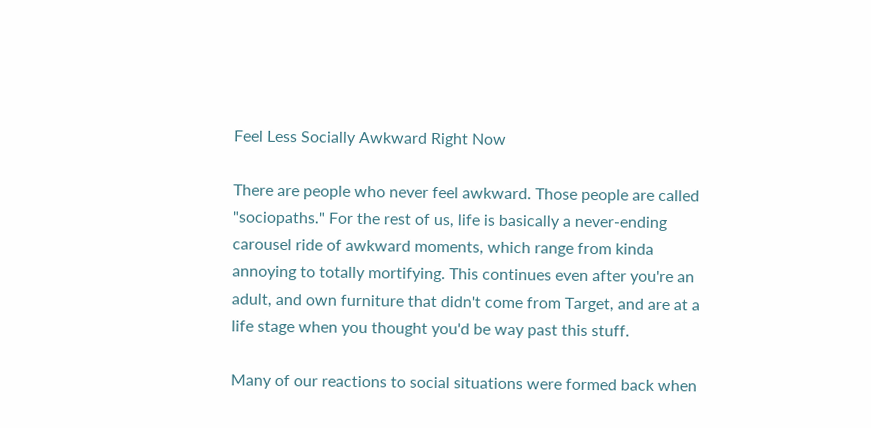Feel Less Socially Awkward Right Now

There are people who never feel awkward. Those people are called "sociopaths." For the rest of us, life is basically a never-ending carousel ride of awkward moments, which range from kinda annoying to totally mortifying. This continues even after you're an adult, and own furniture that didn't come from Target, and are at a life stage when you thought you'd be way past this stuff.

Many of our reactions to social situations were formed back when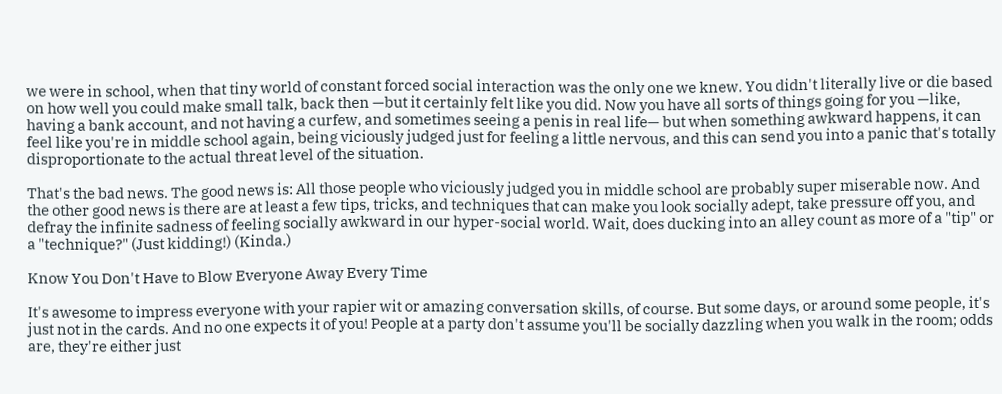we were in school, when that tiny world of constant forced social interaction was the only one we knew. You didn't literally live or die based on how well you could make small talk, back then —but it certainly felt like you did. Now you have all sorts of things going for you —like, having a bank account, and not having a curfew, and sometimes seeing a penis in real life— but when something awkward happens, it can feel like you're in middle school again, being viciously judged just for feeling a little nervous, and this can send you into a panic that's totally disproportionate to the actual threat level of the situation.

That's the bad news. The good news is: All those people who viciously judged you in middle school are probably super miserable now. And the other good news is there are at least a few tips, tricks, and techniques that can make you look socially adept, take pressure off you, and defray the infinite sadness of feeling socially awkward in our hyper-social world. Wait, does ducking into an alley count as more of a "tip" or a "technique?" (Just kidding!) (Kinda.)

Know You Don't Have to Blow Everyone Away Every Time

It's awesome to impress everyone with your rapier wit or amazing conversation skills, of course. But some days, or around some people, it's just not in the cards. And no one expects it of you! People at a party don't assume you'll be socially dazzling when you walk in the room; odds are, they're either just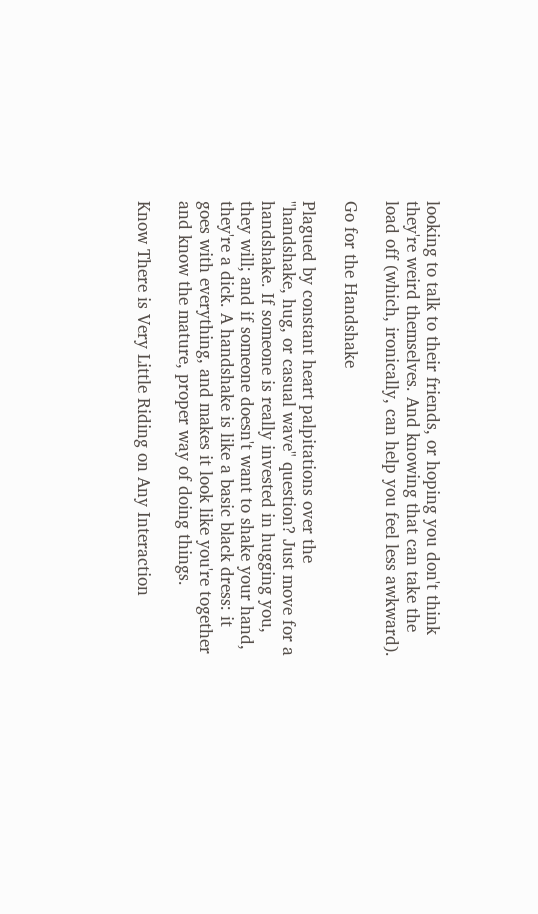looking to talk to their friends, or hoping you don't think they're weird themselves. And knowing that can take the load off (which, ironically, can help you feel less awkward).

Go for the Handshake

Plagued by constant heart palpitations over the "handshake, hug, or casual wave" question? Just move for a handshake. If someone is really invested in hugging you, they will; and if someone doesn't want to shake your hand, they're a dick. A handshake is like a basic black dress: it goes with everything, and makes it look like you're together and know the mature, proper way of doing things.

Know There is Very Little Riding on Any Interaction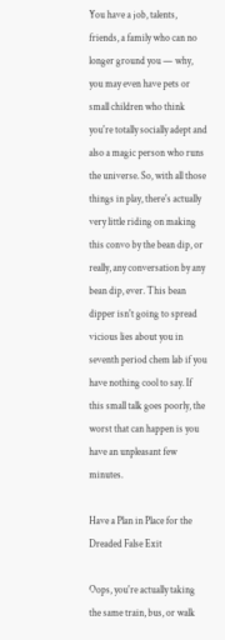You have a job, talents, friends, a family who can no longer ground you — why, you may even have pets or small children who think you're totally socially adept and also a magic person who runs the universe. So, with all those things in play, there's actually very little riding on making this convo by the bean dip, or really, any conversation by any bean dip, ever. This bean dipper isn't going to spread vicious lies about you in seventh period chem lab if you have nothing cool to say. If this small talk goes poorly, the worst that can happen is you have an unpleasant few minutes.

Have a Plan in Place for the Dreaded False Exit

Oops, you're actually taking the same train, bus, or walk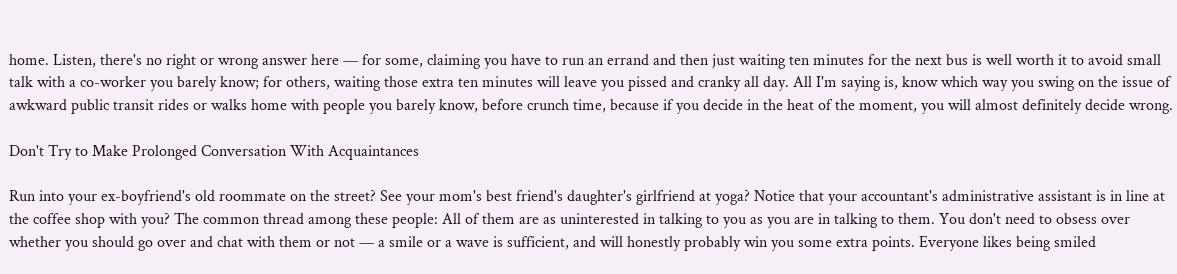home. Listen, there's no right or wrong answer here — for some, claiming you have to run an errand and then just waiting ten minutes for the next bus is well worth it to avoid small talk with a co-worker you barely know; for others, waiting those extra ten minutes will leave you pissed and cranky all day. All I'm saying is, know which way you swing on the issue of awkward public transit rides or walks home with people you barely know, before crunch time, because if you decide in the heat of the moment, you will almost definitely decide wrong.

Don't Try to Make Prolonged Conversation With Acquaintances

Run into your ex-boyfriend's old roommate on the street? See your mom's best friend's daughter's girlfriend at yoga? Notice that your accountant's administrative assistant is in line at the coffee shop with you? The common thread among these people: All of them are as uninterested in talking to you as you are in talking to them. You don't need to obsess over whether you should go over and chat with them or not — a smile or a wave is sufficient, and will honestly probably win you some extra points. Everyone likes being smiled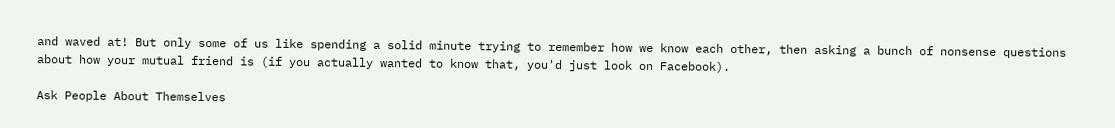and waved at! But only some of us like spending a solid minute trying to remember how we know each other, then asking a bunch of nonsense questions about how your mutual friend is (if you actually wanted to know that, you'd just look on Facebook).

Ask People About Themselves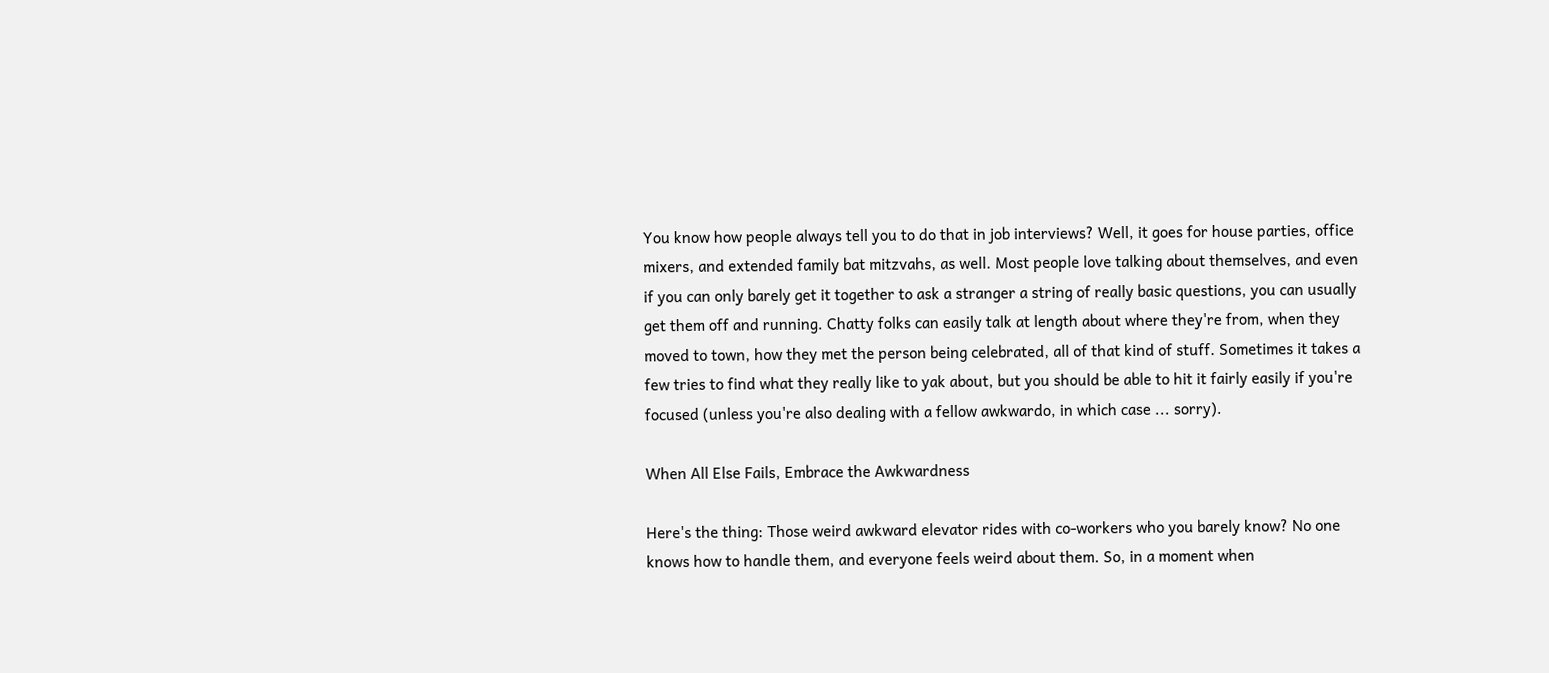You know how people always tell you to do that in job interviews? Well, it goes for house parties, office mixers, and extended family bat mitzvahs, as well. Most people love talking about themselves, and even if you can only barely get it together to ask a stranger a string of really basic questions, you can usually get them off and running. Chatty folks can easily talk at length about where they're from, when they moved to town, how they met the person being celebrated, all of that kind of stuff. Sometimes it takes a few tries to find what they really like to yak about, but you should be able to hit it fairly easily if you're focused (unless you're also dealing with a fellow awkwardo, in which case ... sorry).

When All Else Fails, Embrace the Awkwardness

Here's the thing: Those weird awkward elevator rides with co-workers who you barely know? No one knows how to handle them, and everyone feels weird about them. So, in a moment when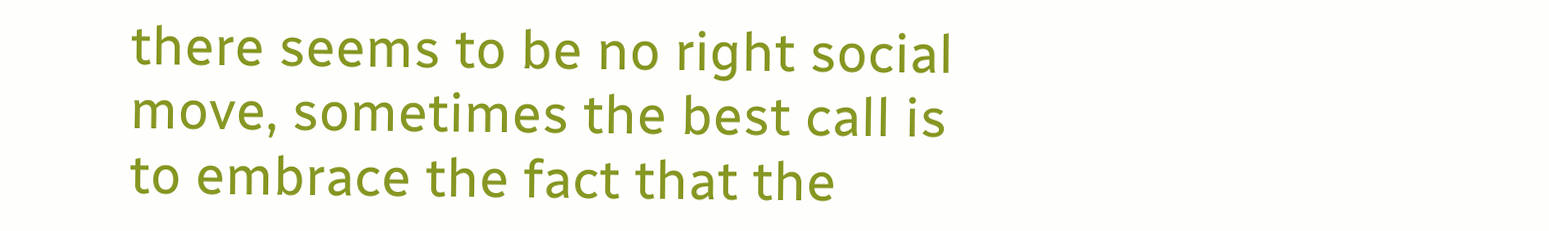there seems to be no right social move, sometimes the best call is to embrace the fact that the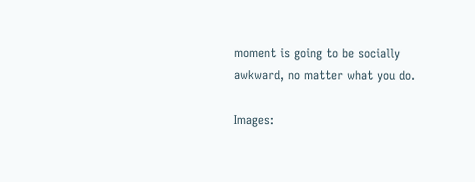moment is going to be socially awkward, no matter what you do.

Images: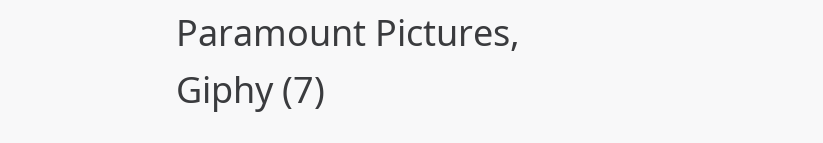Paramount Pictures, Giphy (7)